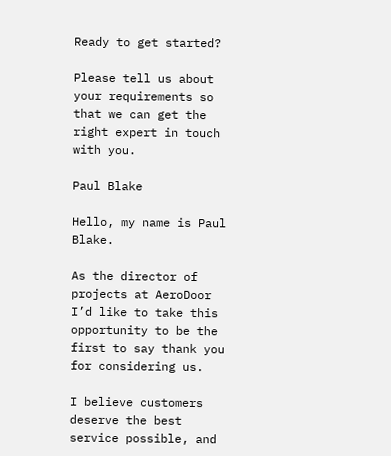Ready to get started?

Please tell us about your requirements so that we can get the right expert in touch with you.

Paul Blake

Hello, my name is Paul Blake.

As the director of projects at AeroDoor I’d like to take this opportunity to be the first to say thank you for considering us.

I believe customers deserve the best service possible, and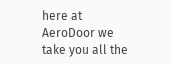here at AeroDoor we take you all the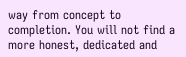way from concept to completion. You will not find a more honest, dedicated and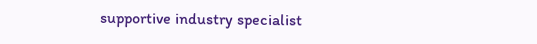supportive industry specialist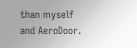than myself and AeroDoor.